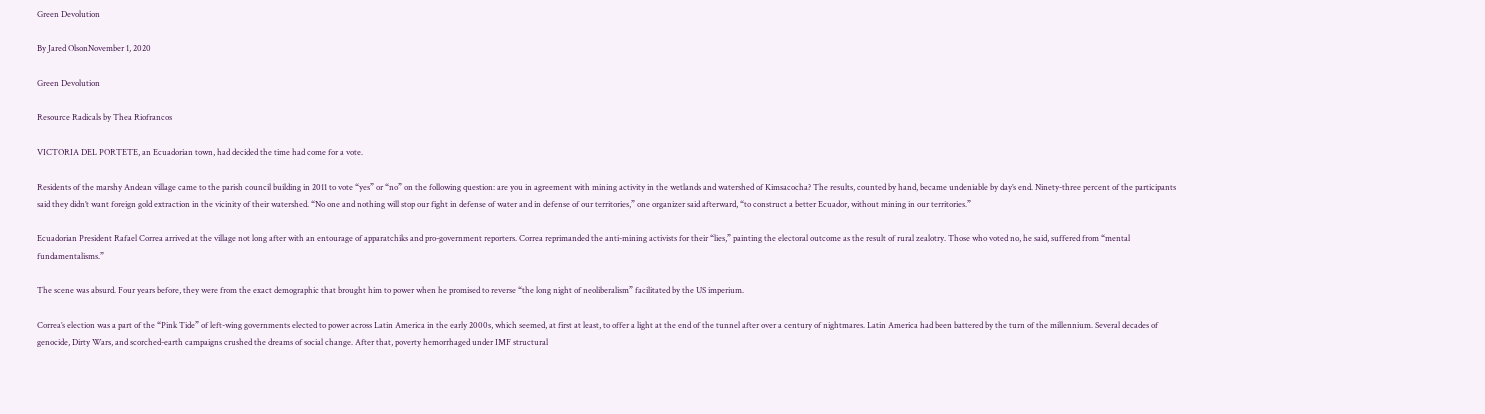Green Devolution

By Jared OlsonNovember 1, 2020

Green Devolution

Resource Radicals by Thea Riofrancos

VICTORIA DEL PORTETE, an Ecuadorian town, had decided the time had come for a vote.

Residents of the marshy Andean village came to the parish council building in 2011 to vote “yes” or “no” on the following question: are you in agreement with mining activity in the wetlands and watershed of Kimsacocha? The results, counted by hand, became undeniable by day’s end. Ninety-three percent of the participants said they didn’t want foreign gold extraction in the vicinity of their watershed. “No one and nothing will stop our fight in defense of water and in defense of our territories,” one organizer said afterward, “to construct a better Ecuador, without mining in our territories.”

Ecuadorian President Rafael Correa arrived at the village not long after with an entourage of apparatchiks and pro-government reporters. Correa reprimanded the anti-mining activists for their “lies,” painting the electoral outcome as the result of rural zealotry. Those who voted no, he said, suffered from “mental fundamentalisms.”

The scene was absurd. Four years before, they were from the exact demographic that brought him to power when he promised to reverse “the long night of neoliberalism” facilitated by the US imperium.

Correa’s election was a part of the “Pink Tide” of left-wing governments elected to power across Latin America in the early 2000s, which seemed, at first at least, to offer a light at the end of the tunnel after over a century of nightmares. Latin America had been battered by the turn of the millennium. Several decades of genocide, Dirty Wars, and scorched-earth campaigns crushed the dreams of social change. After that, poverty hemorrhaged under IMF structural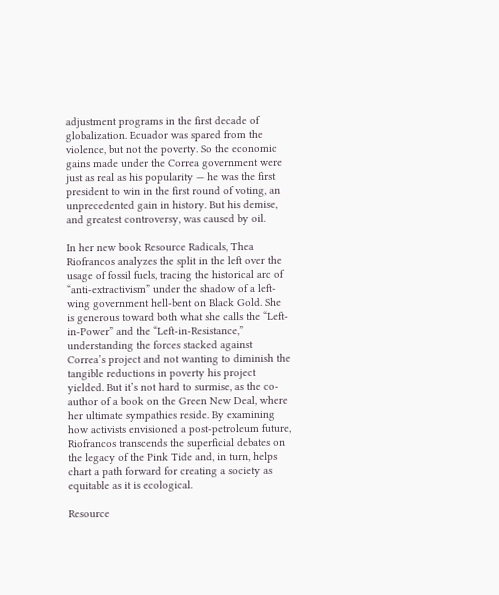adjustment programs in the first decade of globalization. Ecuador was spared from the violence, but not the poverty. So the economic gains made under the Correa government were just as real as his popularity — he was the first president to win in the first round of voting, an unprecedented gain in history. But his demise, and greatest controversy, was caused by oil.

In her new book Resource Radicals, Thea Riofrancos analyzes the split in the left over the usage of fossil fuels, tracing the historical arc of “anti-extractivism” under the shadow of a left-wing government hell-bent on Black Gold. She is generous toward both what she calls the “Left-in-Power” and the “Left-in-Resistance,” understanding the forces stacked against Correa’s project and not wanting to diminish the tangible reductions in poverty his project yielded. But it’s not hard to surmise, as the co-author of a book on the Green New Deal, where her ultimate sympathies reside. By examining how activists envisioned a post-petroleum future, Riofrancos transcends the superficial debates on the legacy of the Pink Tide and, in turn, helps chart a path forward for creating a society as equitable as it is ecological.

Resource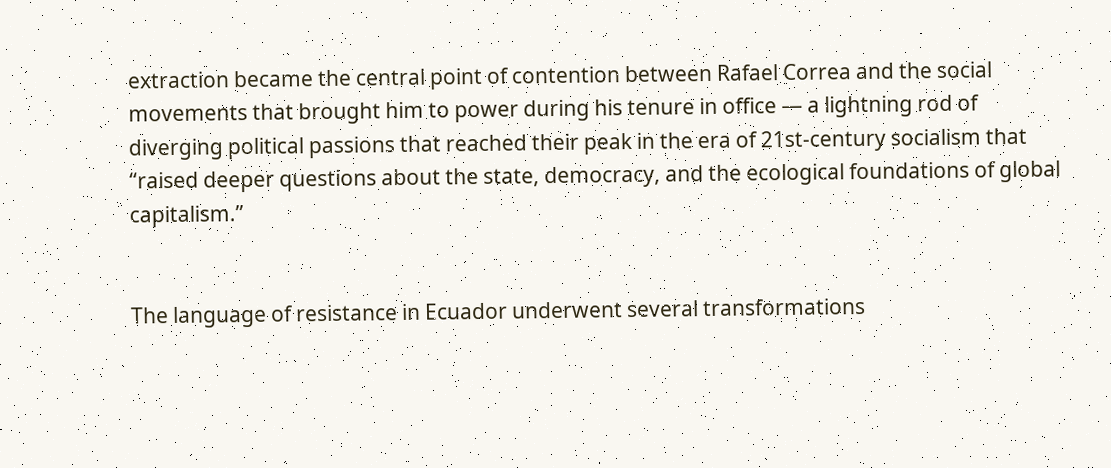extraction became the central point of contention between Rafael Correa and the social movements that brought him to power during his tenure in office — a lightning rod of diverging political passions that reached their peak in the era of 21st-century socialism that “raised deeper questions about the state, democracy, and the ecological foundations of global capitalism.”


The language of resistance in Ecuador underwent several transformations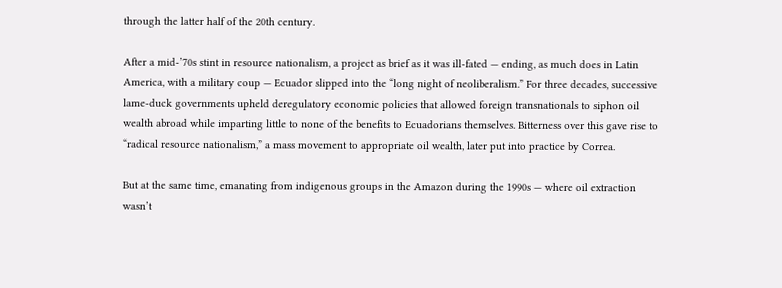through the latter half of the 20th century.

After a mid-’70s stint in resource nationalism, a project as brief as it was ill-fated — ending, as much does in Latin America, with a military coup — Ecuador slipped into the “long night of neoliberalism.” For three decades, successive lame-duck governments upheld deregulatory economic policies that allowed foreign transnationals to siphon oil wealth abroad while imparting little to none of the benefits to Ecuadorians themselves. Bitterness over this gave rise to “radical resource nationalism,” a mass movement to appropriate oil wealth, later put into practice by Correa.

But at the same time, emanating from indigenous groups in the Amazon during the 1990s — where oil extraction wasn’t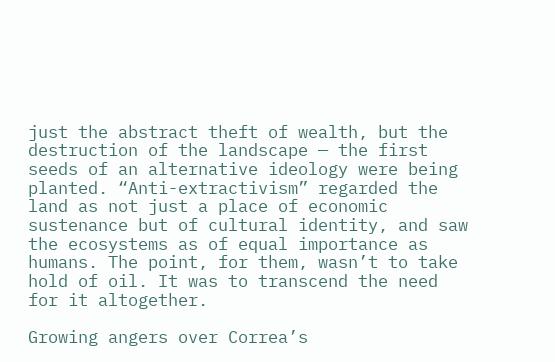just the abstract theft of wealth, but the destruction of the landscape — the first seeds of an alternative ideology were being planted. “Anti-extractivism” regarded the land as not just a place of economic sustenance but of cultural identity, and saw the ecosystems as of equal importance as humans. The point, for them, wasn’t to take hold of oil. It was to transcend the need for it altogether.

Growing angers over Correa’s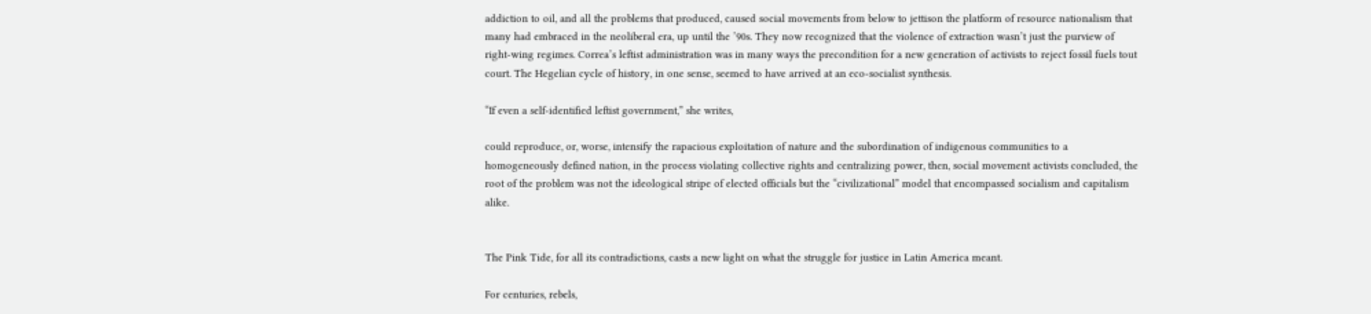addiction to oil, and all the problems that produced, caused social movements from below to jettison the platform of resource nationalism that many had embraced in the neoliberal era, up until the ’90s. They now recognized that the violence of extraction wasn’t just the purview of right-wing regimes. Correa’s leftist administration was in many ways the precondition for a new generation of activists to reject fossil fuels tout court. The Hegelian cycle of history, in one sense, seemed to have arrived at an eco-socialist synthesis.

“If even a self-identified leftist government,” she writes,

could reproduce, or, worse, intensify the rapacious exploitation of nature and the subordination of indigenous communities to a homogeneously defined nation, in the process violating collective rights and centralizing power, then, social movement activists concluded, the root of the problem was not the ideological stripe of elected officials but the “civilizational” model that encompassed socialism and capitalism alike.


The Pink Tide, for all its contradictions, casts a new light on what the struggle for justice in Latin America meant.

For centuries, rebels,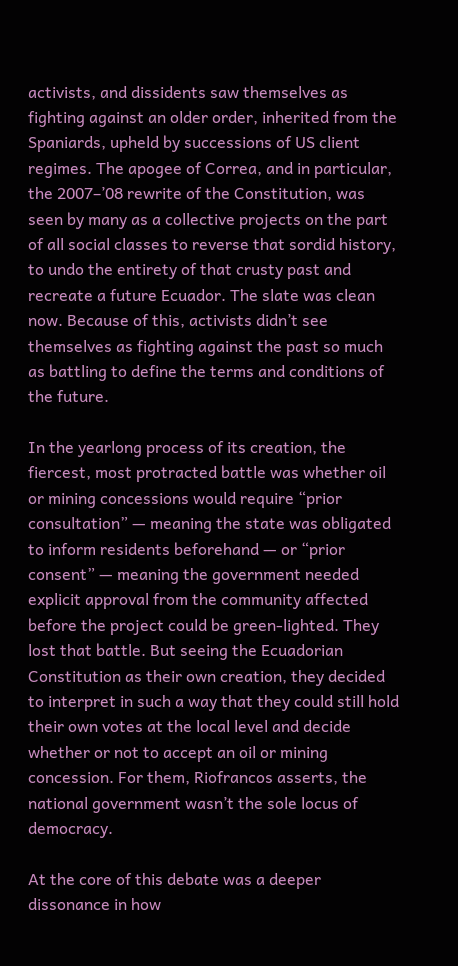activists, and dissidents saw themselves as fighting against an older order, inherited from the Spaniards, upheld by successions of US client regimes. The apogee of Correa, and in particular, the 2007–’08 rewrite of the Constitution, was seen by many as a collective projects on the part of all social classes to reverse that sordid history, to undo the entirety of that crusty past and recreate a future Ecuador. The slate was clean now. Because of this, activists didn’t see themselves as fighting against the past so much as battling to define the terms and conditions of the future.

In the yearlong process of its creation, the fiercest, most protracted battle was whether oil or mining concessions would require “prior consultation” — meaning the state was obligated to inform residents beforehand — or “prior consent” — meaning the government needed explicit approval from the community affected before the project could be green-lighted. They lost that battle. But seeing the Ecuadorian Constitution as their own creation, they decided to interpret in such a way that they could still hold their own votes at the local level and decide whether or not to accept an oil or mining concession. For them, Riofrancos asserts, the national government wasn’t the sole locus of democracy.

At the core of this debate was a deeper dissonance in how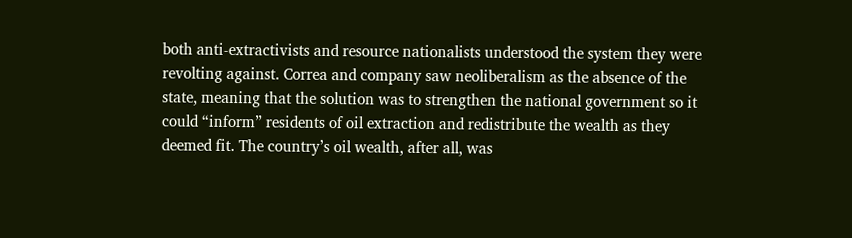both anti-extractivists and resource nationalists understood the system they were revolting against. Correa and company saw neoliberalism as the absence of the state, meaning that the solution was to strengthen the national government so it could “inform” residents of oil extraction and redistribute the wealth as they deemed fit. The country’s oil wealth, after all, was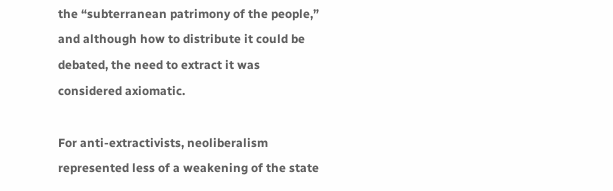the “subterranean patrimony of the people,” and although how to distribute it could be debated, the need to extract it was considered axiomatic.

For anti-extractivists, neoliberalism represented less of a weakening of the state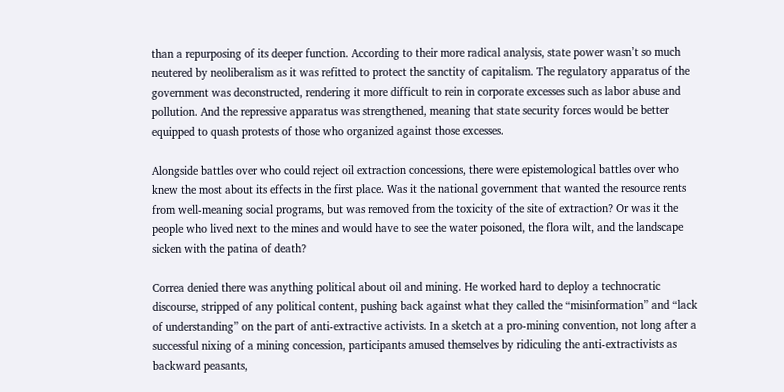than a repurposing of its deeper function. According to their more radical analysis, state power wasn’t so much neutered by neoliberalism as it was refitted to protect the sanctity of capitalism. The regulatory apparatus of the government was deconstructed, rendering it more difficult to rein in corporate excesses such as labor abuse and pollution. And the repressive apparatus was strengthened, meaning that state security forces would be better equipped to quash protests of those who organized against those excesses.

Alongside battles over who could reject oil extraction concessions, there were epistemological battles over who knew the most about its effects in the first place. Was it the national government that wanted the resource rents from well-meaning social programs, but was removed from the toxicity of the site of extraction? Or was it the people who lived next to the mines and would have to see the water poisoned, the flora wilt, and the landscape sicken with the patina of death?

Correa denied there was anything political about oil and mining. He worked hard to deploy a technocratic discourse, stripped of any political content, pushing back against what they called the “misinformation” and “lack of understanding” on the part of anti-extractive activists. In a sketch at a pro-mining convention, not long after a successful nixing of a mining concession, participants amused themselves by ridiculing the anti-extractivists as backward peasants,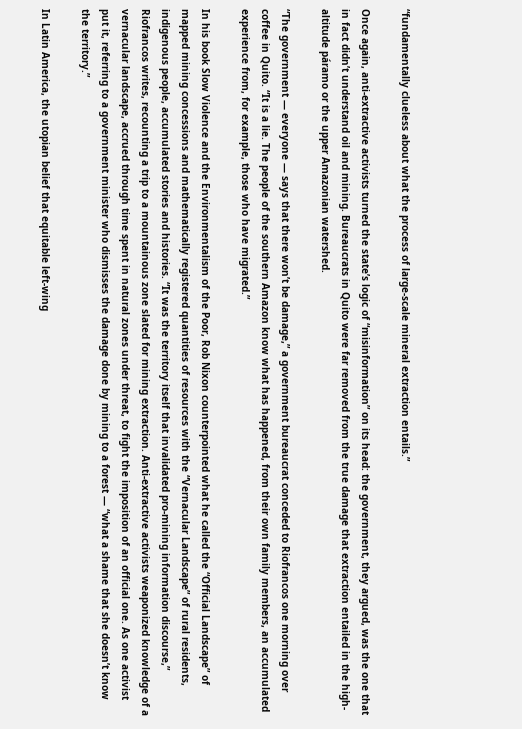“fundamentally clueless about what the process of large-scale mineral extraction entails.”

Once again, anti-extractive activists turned the state’s logic of “misinformation” on its head: the government, they argued, was the one that in fact didn’t understand oil and mining. Bureaucrats in Quito were far removed from the true damage that extraction entailed in the high-altitude páramo or the upper Amazonian watershed.

“The government — everyone — says that there won’t be damage,” a government bureaucrat conceded to Riofrancos one morning over coffee in Quito. “It is a lie. The people of the southern Amazon know what has happened, from their own family members, an accumulated experience from, for example, those who have migrated.”

In his book Slow Violence and the Environmentalism of the Poor, Rob Nixon counterpointed what he called the “Official Landscape” of mapped mining concessions and mathematically registered quantities of resources with the “Vernacular Landscape” of rural residents, indigenous people, accumulated stories and histories. “It was the territory itself that invalidated pro-mining information discourse,” Riofrancos writes, recounting a trip to a mountainous zone slated for mining extraction. Anti-extractive activists weaponized knowledge of a vernacular landscape, accrued through time spent in natural zones under threat, to fight the imposition of an official one. As one activist put it, referring to a government minister who dismisses the damage done by mining to a forest — “what a shame that she doesn’t know the territory.”

In Latin America, the utopian belief that equitable left-wing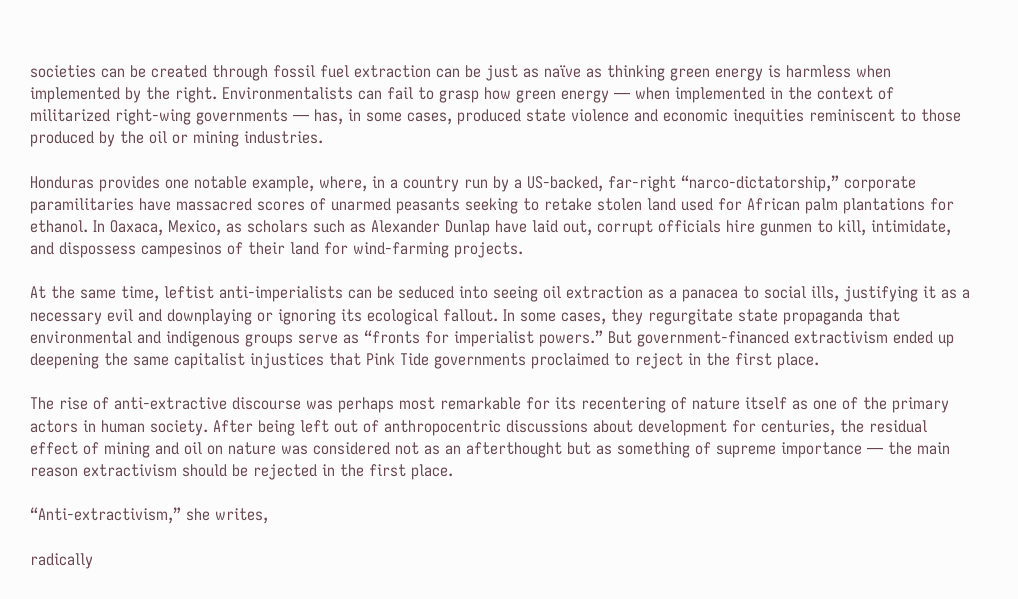societies can be created through fossil fuel extraction can be just as naïve as thinking green energy is harmless when implemented by the right. Environmentalists can fail to grasp how green energy — when implemented in the context of militarized right-wing governments — has, in some cases, produced state violence and economic inequities reminiscent to those produced by the oil or mining industries.

Honduras provides one notable example, where, in a country run by a US-backed, far-right “narco-dictatorship,” corporate paramilitaries have massacred scores of unarmed peasants seeking to retake stolen land used for African palm plantations for ethanol. In Oaxaca, Mexico, as scholars such as Alexander Dunlap have laid out, corrupt officials hire gunmen to kill, intimidate, and dispossess campesinos of their land for wind-farming projects.

At the same time, leftist anti-imperialists can be seduced into seeing oil extraction as a panacea to social ills, justifying it as a necessary evil and downplaying or ignoring its ecological fallout. In some cases, they regurgitate state propaganda that environmental and indigenous groups serve as “fronts for imperialist powers.” But government-financed extractivism ended up deepening the same capitalist injustices that Pink Tide governments proclaimed to reject in the first place.

The rise of anti-extractive discourse was perhaps most remarkable for its recentering of nature itself as one of the primary actors in human society. After being left out of anthropocentric discussions about development for centuries, the residual effect of mining and oil on nature was considered not as an afterthought but as something of supreme importance — the main reason extractivism should be rejected in the first place.

“Anti-extractivism,” she writes,

radically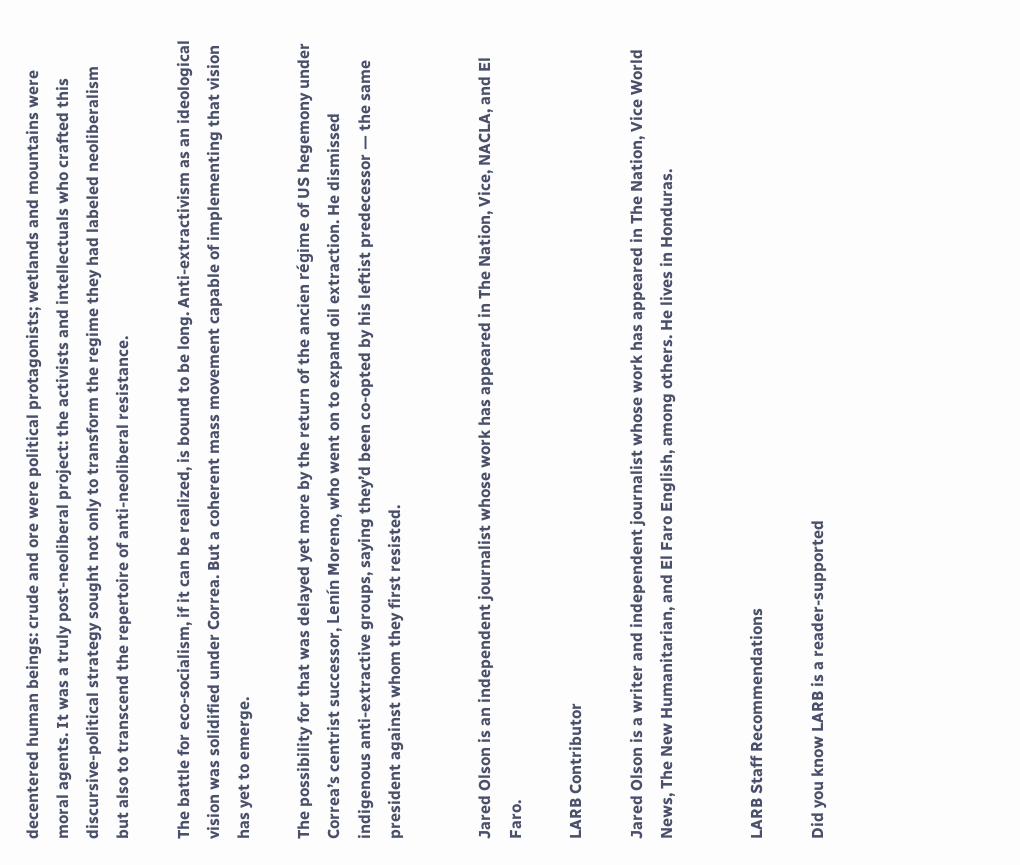decentered human beings: crude and ore were political protagonists; wetlands and mountains were moral agents. It was a truly post-neoliberal project: the activists and intellectuals who crafted this discursive-political strategy sought not only to transform the regime they had labeled neoliberalism but also to transcend the repertoire of anti-neoliberal resistance.

The battle for eco-socialism, if it can be realized, is bound to be long. Anti-extractivism as an ideological vision was solidified under Correa. But a coherent mass movement capable of implementing that vision has yet to emerge.

The possibility for that was delayed yet more by the return of the ancien régime of US hegemony under Correa’s centrist successor, Lenín Moreno, who went on to expand oil extraction. He dismissed indigenous anti-extractive groups, saying they’d been co-opted by his leftist predecessor — the same president against whom they first resisted.


Jared Olson is an independent journalist whose work has appeared in The Nation, Vice, NACLA, and El Faro.

LARB Contributor

Jared Olson is a writer and independent journalist whose work has appeared in The Nation, Vice World News, The New Humanitarian, and El Faro English, among others. He lives in Honduras.


LARB Staff Recommendations

Did you know LARB is a reader-supported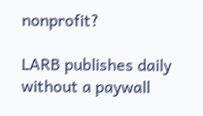nonprofit?

LARB publishes daily without a paywall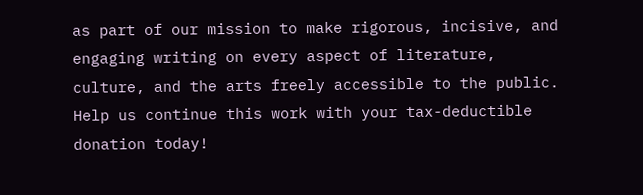as part of our mission to make rigorous, incisive, and engaging writing on every aspect of literature, culture, and the arts freely accessible to the public. Help us continue this work with your tax-deductible donation today!